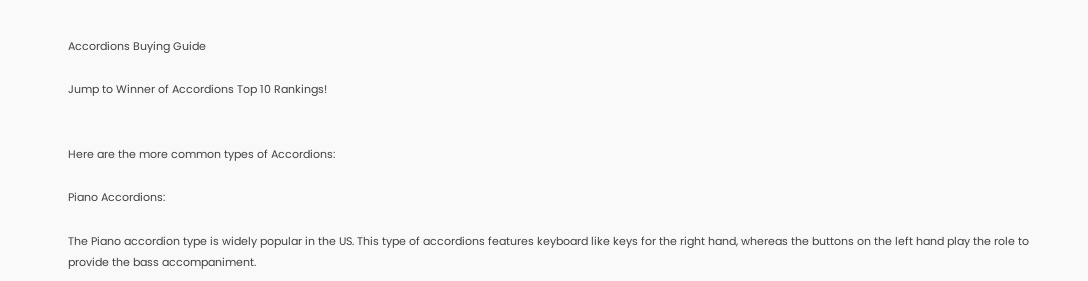Accordions Buying Guide

Jump to Winner of Accordions Top 10 Rankings!


Here are the more common types of Accordions:

Piano Accordions:

The Piano accordion type is widely popular in the US. This type of accordions features keyboard like keys for the right hand, whereas the buttons on the left hand play the role to provide the bass accompaniment.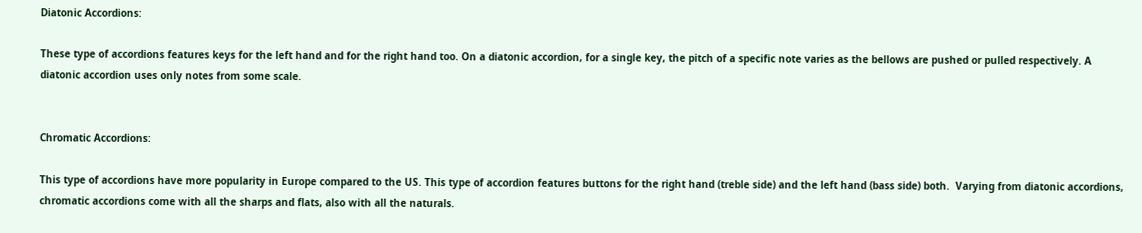Diatonic Accordions:

These type of accordions features keys for the left hand and for the right hand too. On a diatonic accordion, for a single key, the pitch of a specific note varies as the bellows are pushed or pulled respectively. A diatonic accordion uses only notes from some scale.


Chromatic Accordions:

This type of accordions have more popularity in Europe compared to the US. This type of accordion features buttons for the right hand (treble side) and the left hand (bass side) both.  Varying from diatonic accordions, chromatic accordions come with all the sharps and flats, also with all the naturals.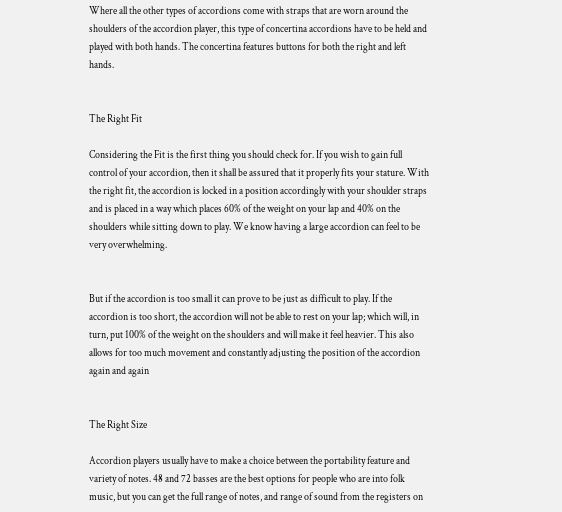Where all the other types of accordions come with straps that are worn around the shoulders of the accordion player, this type of concertina accordions have to be held and played with both hands. The concertina features buttons for both the right and left hands.


The Right Fit

Considering the Fit is the first thing you should check for. If you wish to gain full control of your accordion, then it shall be assured that it properly fits your stature. With the right fit, the accordion is locked in a position accordingly with your shoulder straps and is placed in a way which places 60% of the weight on your lap and 40% on the shoulders while sitting down to play. We know having a large accordion can feel to be very overwhelming.


But if the accordion is too small it can prove to be just as difficult to play. If the accordion is too short, the accordion will not be able to rest on your lap; which will, in turn, put 100% of the weight on the shoulders and will make it feel heavier. This also allows for too much movement and constantly adjusting the position of the accordion again and again


The Right Size

Accordion players usually have to make a choice between the portability feature and variety of notes. 48 and 72 basses are the best options for people who are into folk music, but you can get the full range of notes, and range of sound from the registers on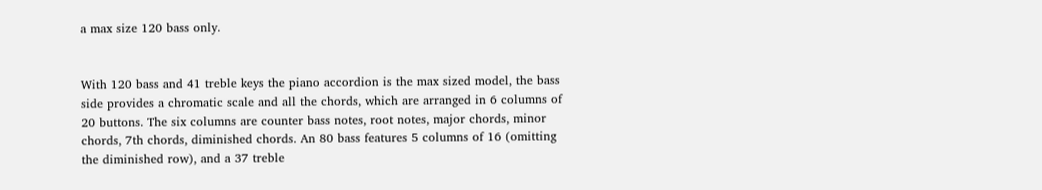a max size 120 bass only.


With 120 bass and 41 treble keys the piano accordion is the max sized model, the bass side provides a chromatic scale and all the chords, which are arranged in 6 columns of 20 buttons. The six columns are counter bass notes, root notes, major chords, minor chords, 7th chords, diminished chords. An 80 bass features 5 columns of 16 (omitting the diminished row), and a 37 treble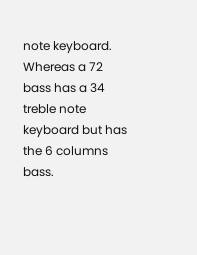note keyboard. Whereas a 72 bass has a 34 treble note keyboard but has the 6 columns bass.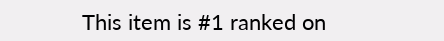This item is #1 ranked on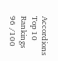Accordions Top 10 Rankings
96 /100